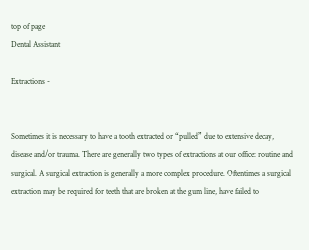top of page
Dental Assistant

Extractions -


Sometimes it is necessary to have a tooth extracted or “pulled” due to extensive decay, disease and/or trauma. There are generally two types of extractions at our office: routine and surgical. A surgical extraction is generally a more complex procedure. Oftentimes a surgical extraction may be required for teeth that are broken at the gum line, have failed to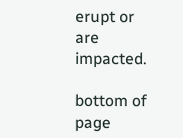erupt or are impacted.

bottom of page